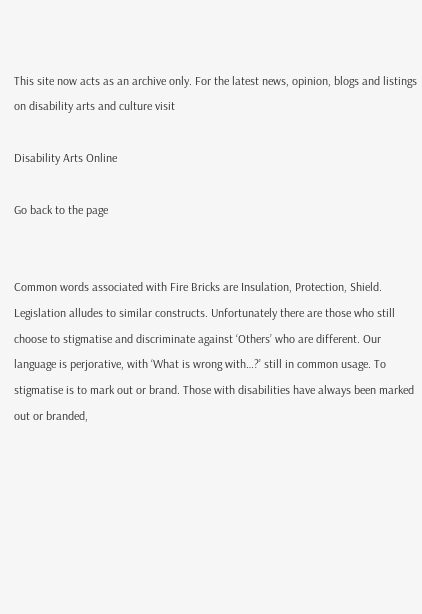This site now acts as an archive only. For the latest news, opinion, blogs and listings on disability arts and culture visit

Disability Arts Online

Go back to the page


Common words associated with Fire Bricks are Insulation, Protection, Shield. Legislation alludes to similar constructs. Unfortunately there are those who still choose to stigmatise and discriminate against ‘Others’ who are different. Our language is perjorative, with ‘What is wrong with…?’ still in common usage. To stigmatise is to mark out or brand. Those with disabilities have always been marked out or branded,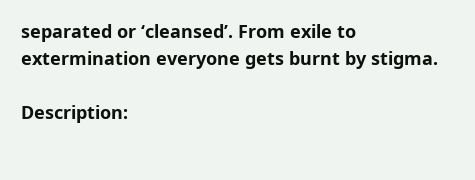separated or ‘cleansed’. From exile to extermination everyone gets burnt by stigma.

Description: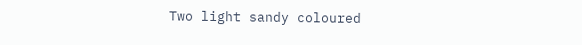Two light sandy coloured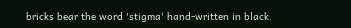bricks bear the word 'stigma' hand-written in black.